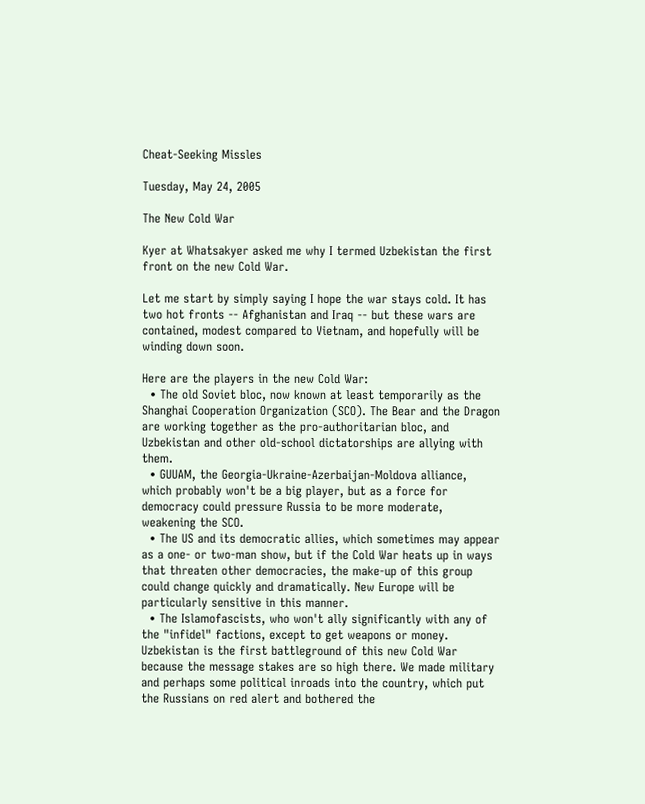Cheat-Seeking Missles

Tuesday, May 24, 2005

The New Cold War

Kyer at Whatsakyer asked me why I termed Uzbekistan the first front on the new Cold War.

Let me start by simply saying I hope the war stays cold. It has two hot fronts -- Afghanistan and Iraq -- but these wars are contained, modest compared to Vietnam, and hopefully will be winding down soon.

Here are the players in the new Cold War:
  • The old Soviet bloc, now known at least temporarily as the Shanghai Cooperation Organization (SCO). The Bear and the Dragon are working together as the pro-authoritarian bloc, and Uzbekistan and other old-school dictatorships are allying with them.
  • GUUAM, the Georgia-Ukraine-Azerbaijan-Moldova alliance, which probably won't be a big player, but as a force for democracy could pressure Russia to be more moderate, weakening the SCO.
  • The US and its democratic allies, which sometimes may appear as a one- or two-man show, but if the Cold War heats up in ways that threaten other democracies, the make-up of this group could change quickly and dramatically. New Europe will be particularly sensitive in this manner.
  • The Islamofascists, who won't ally significantly with any of the "infidel" factions, except to get weapons or money.
Uzbekistan is the first battleground of this new Cold War because the message stakes are so high there. We made military and perhaps some political inroads into the country, which put the Russians on red alert and bothered the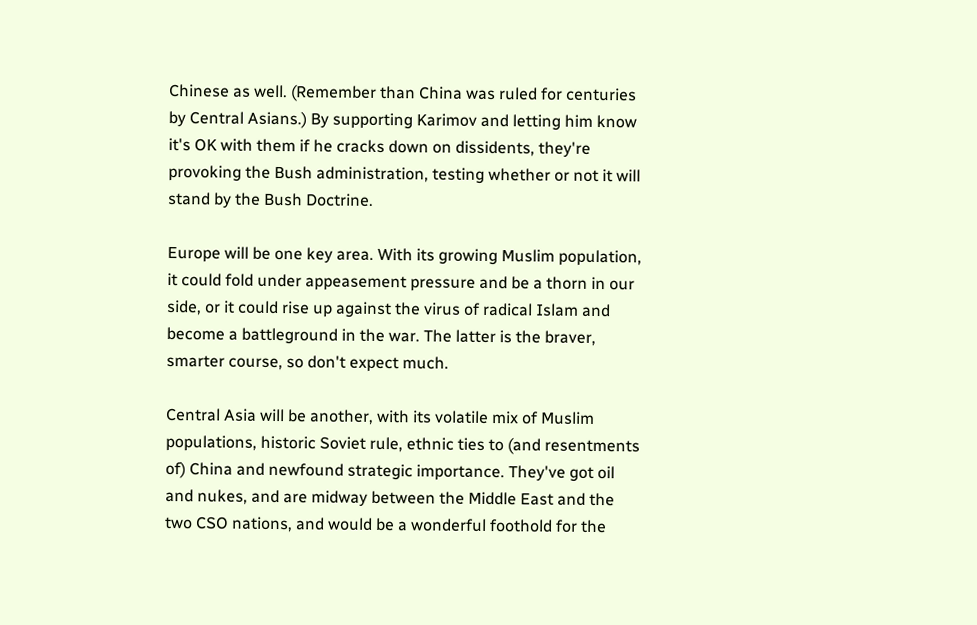Chinese as well. (Remember than China was ruled for centuries by Central Asians.) By supporting Karimov and letting him know it's OK with them if he cracks down on dissidents, they're provoking the Bush administration, testing whether or not it will stand by the Bush Doctrine.

Europe will be one key area. With its growing Muslim population, it could fold under appeasement pressure and be a thorn in our side, or it could rise up against the virus of radical Islam and become a battleground in the war. The latter is the braver, smarter course, so don't expect much.

Central Asia will be another, with its volatile mix of Muslim populations, historic Soviet rule, ethnic ties to (and resentments of) China and newfound strategic importance. They've got oil and nukes, and are midway between the Middle East and the two CSO nations, and would be a wonderful foothold for the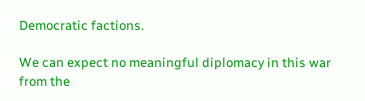Democratic factions.

We can expect no meaningful diplomacy in this war from the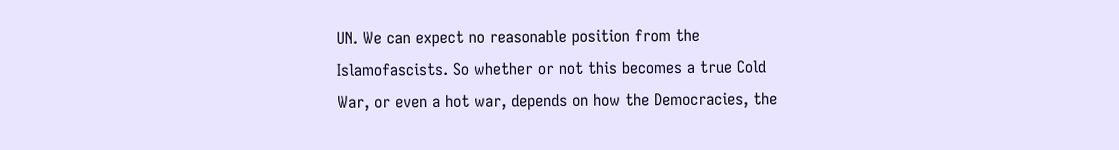UN. We can expect no reasonable position from the Islamofascists. So whether or not this becomes a true Cold War, or even a hot war, depends on how the Democracies, the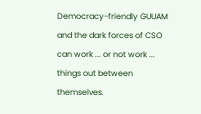Democracy-friendly GUUAM and the dark forces of CSO can work ... or not work ... things out between themselves.